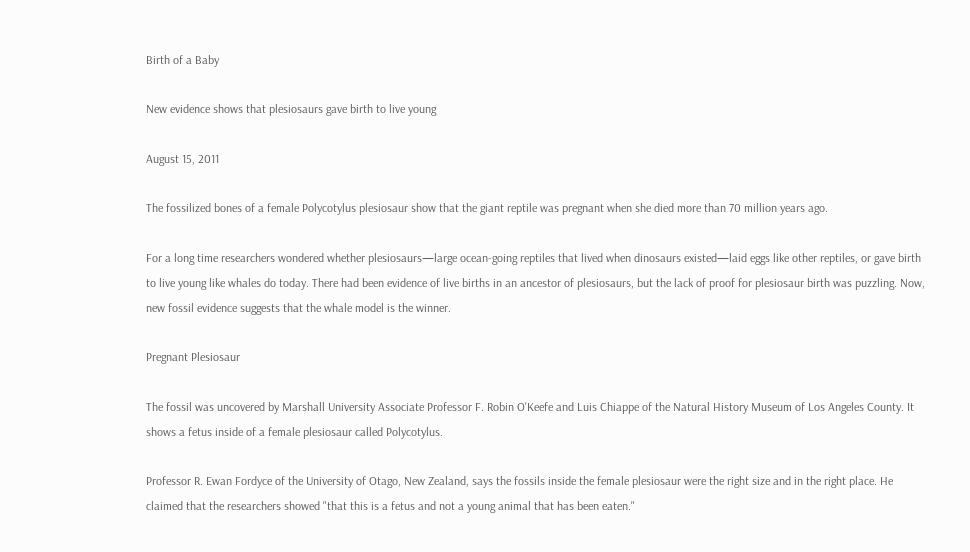Birth of a Baby

New evidence shows that plesiosaurs gave birth to live young

August 15, 2011

The fossilized bones of a female Polycotylus plesiosaur show that the giant reptile was pregnant when she died more than 70 million years ago.

For a long time researchers wondered whether plesiosaurs—large ocean-going reptiles that lived when dinosaurs existed—laid eggs like other reptiles, or gave birth to live young like whales do today. There had been evidence of live births in an ancestor of plesiosaurs, but the lack of proof for plesiosaur birth was puzzling. Now, new fossil evidence suggests that the whale model is the winner.

Pregnant Plesiosaur

The fossil was uncovered by Marshall University Associate Professor F. Robin O'Keefe and Luis Chiappe of the Natural History Museum of Los Angeles County. It shows a fetus inside of a female plesiosaur called Polycotylus.

Professor R. Ewan Fordyce of the University of Otago, New Zealand, says the fossils inside the female plesiosaur were the right size and in the right place. He claimed that the researchers showed "that this is a fetus and not a young animal that has been eaten."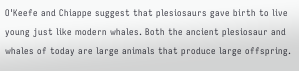O'Keefe and Chiappe suggest that plesiosaurs gave birth to live young just like modern whales. Both the ancient plesiosaur and whales of today are large animals that produce large offspring.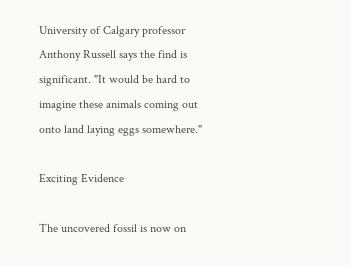University of Calgary professor Anthony Russell says the find is significant. "It would be hard to imagine these animals coming out onto land laying eggs somewhere."

Exciting Evidence

The uncovered fossil is now on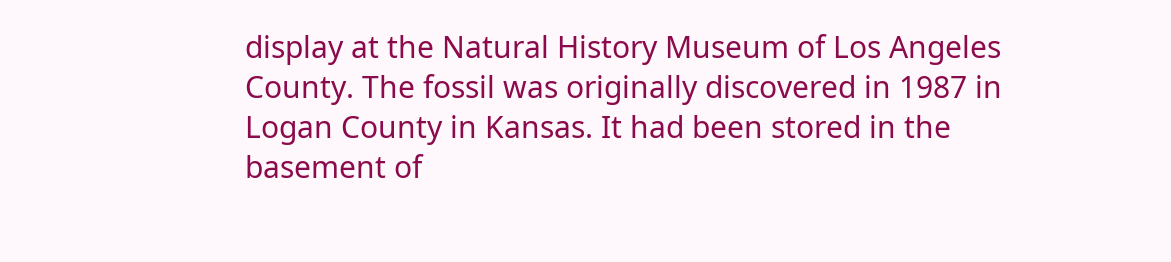display at the Natural History Museum of Los Angeles County. The fossil was originally discovered in 1987 in Logan County in Kansas. It had been stored in the basement of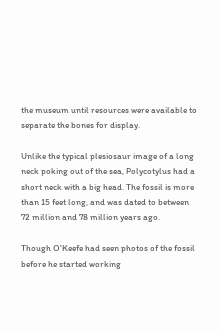the museum until resources were available to separate the bones for display.

Unlike the typical plesiosaur image of a long neck poking out of the sea, Polycotylus had a short neck with a big head. The fossil is more than 15 feet long, and was dated to between 72 million and 78 million years ago.

Though O'Keefe had seen photos of the fossil before he started working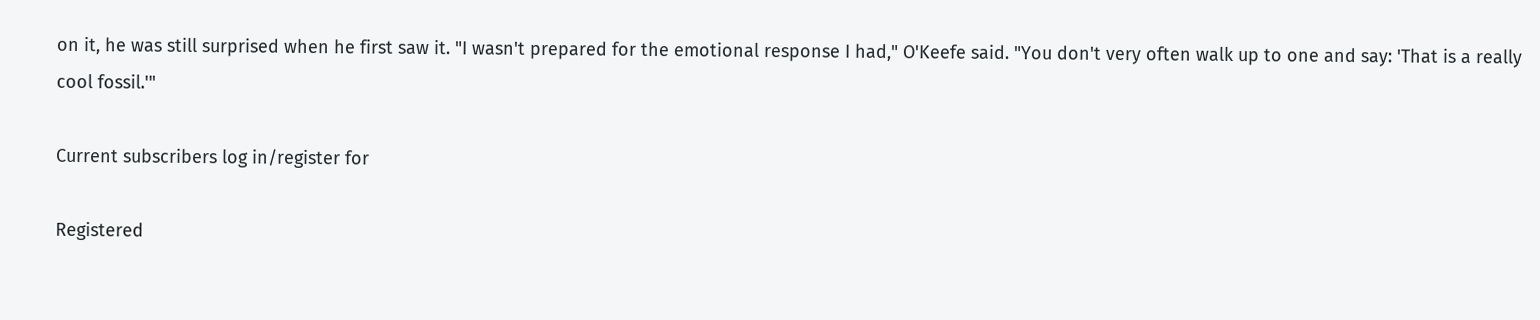on it, he was still surprised when he first saw it. "I wasn't prepared for the emotional response I had," O'Keefe said. "You don't very often walk up to one and say: 'That is a really cool fossil.'"

Current subscribers log in/register for

Registered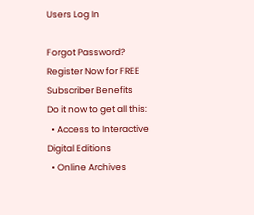Users Log In

Forgot Password?
Register Now for FREE
Subscriber Benefits
Do it now to get all this:
  • Access to Interactive Digital Editions
  • Online Archives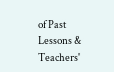of Past Lessons & Teachers'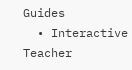Guides
  • Interactive Teacher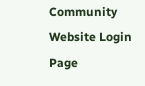Community
Website Login Page